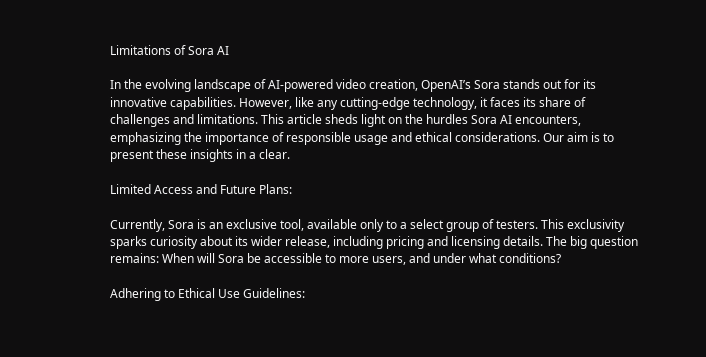Limitations of Sora AI

In the evolving landscape of AI-powered video creation, OpenAI’s Sora stands out for its innovative capabilities. However, like any cutting-edge technology, it faces its share of challenges and limitations. This article sheds light on the hurdles Sora AI encounters, emphasizing the importance of responsible usage and ethical considerations. Our aim is to present these insights in a clear.

Limited Access and Future Plans:

Currently, Sora is an exclusive tool, available only to a select group of testers. This exclusivity sparks curiosity about its wider release, including pricing and licensing details. The big question remains: When will Sora be accessible to more users, and under what conditions?

Adhering to Ethical Use Guidelines: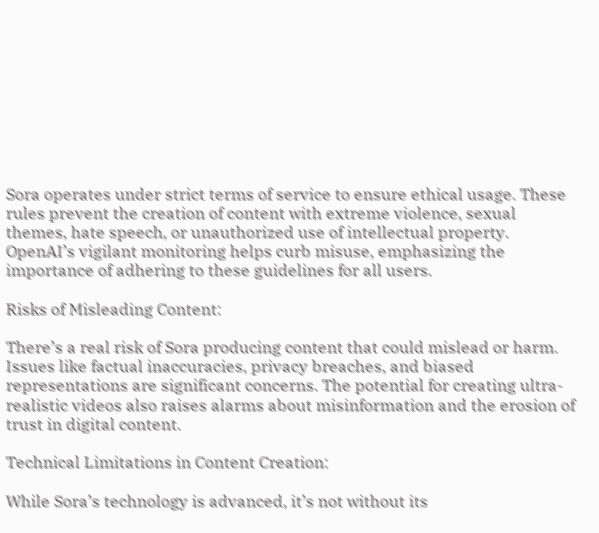Sora operates under strict terms of service to ensure ethical usage. These rules prevent the creation of content with extreme violence, sexual themes, hate speech, or unauthorized use of intellectual property. OpenAI’s vigilant monitoring helps curb misuse, emphasizing the importance of adhering to these guidelines for all users.

Risks of Misleading Content:

There’s a real risk of Sora producing content that could mislead or harm. Issues like factual inaccuracies, privacy breaches, and biased representations are significant concerns. The potential for creating ultra-realistic videos also raises alarms about misinformation and the erosion of trust in digital content.

Technical Limitations in Content Creation:

While Sora’s technology is advanced, it’s not without its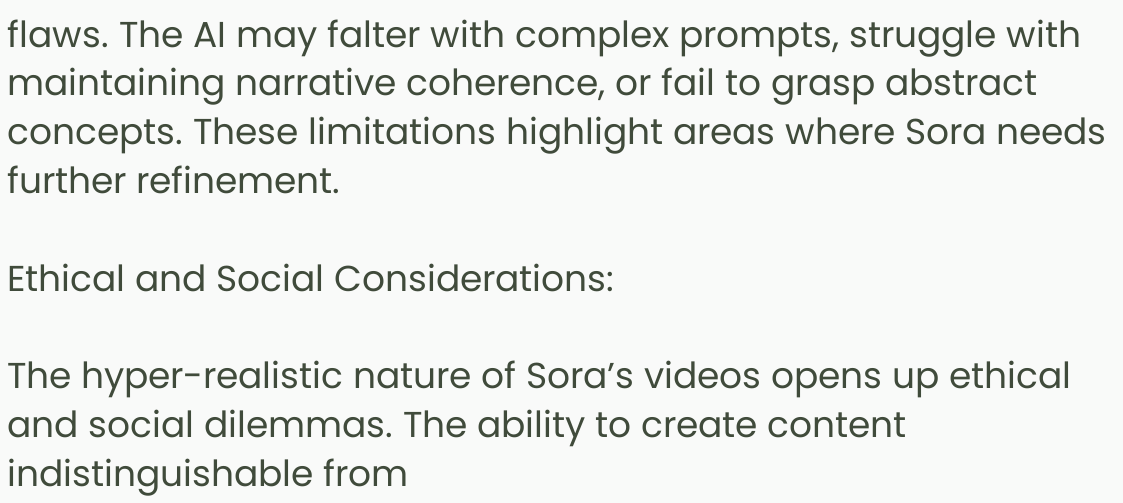flaws. The AI may falter with complex prompts, struggle with maintaining narrative coherence, or fail to grasp abstract concepts. These limitations highlight areas where Sora needs further refinement.

Ethical and Social Considerations:

The hyper-realistic nature of Sora’s videos opens up ethical and social dilemmas. The ability to create content indistinguishable from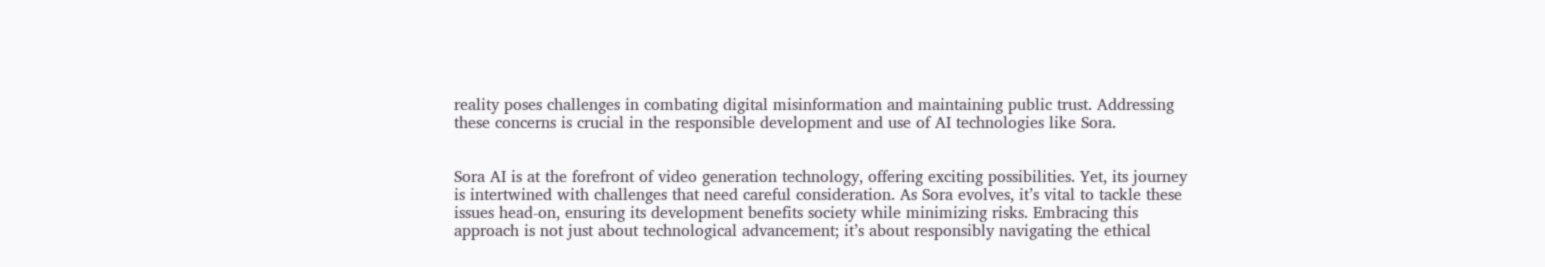reality poses challenges in combating digital misinformation and maintaining public trust. Addressing these concerns is crucial in the responsible development and use of AI technologies like Sora.


Sora AI is at the forefront of video generation technology, offering exciting possibilities. Yet, its journey is intertwined with challenges that need careful consideration. As Sora evolves, it’s vital to tackle these issues head-on, ensuring its development benefits society while minimizing risks. Embracing this approach is not just about technological advancement; it’s about responsibly navigating the ethical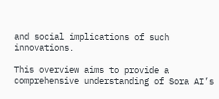and social implications of such innovations.

This overview aims to provide a comprehensive understanding of Sora AI’s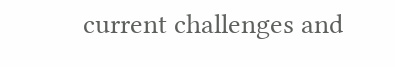current challenges and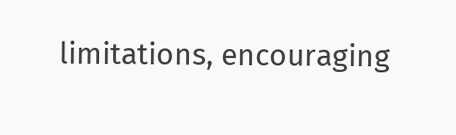limitations, encouraging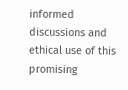informed discussions and ethical use of this promising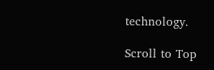technology.

Scroll to Top